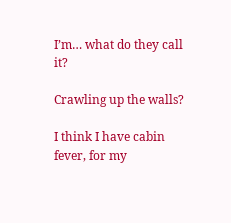I’m… what do they call it?

Crawling up the walls?

I think I have cabin fever, for my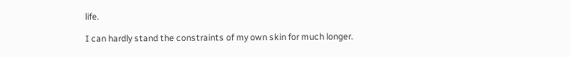life.

I can hardly stand the constraints of my own skin for much longer.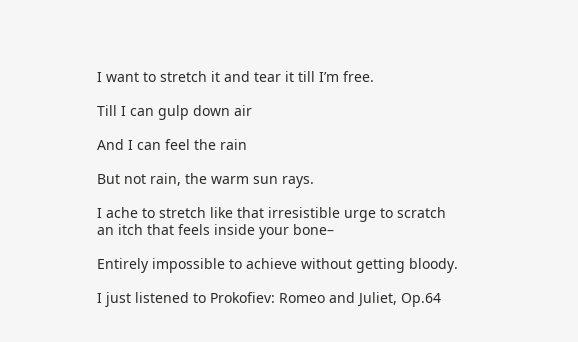I want to stretch it and tear it till I’m free.

Till I can gulp down air

And I can feel the rain

But not rain, the warm sun rays.

I ache to stretch like that irresistible urge to scratch an itch that feels inside your bone–

Entirely impossible to achieve without getting bloody.

I just listened to Prokofiev: Romeo and Juliet, Op.64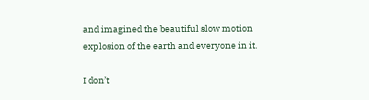and imagined the beautiful slow motion explosion of the earth and everyone in it.

I don’t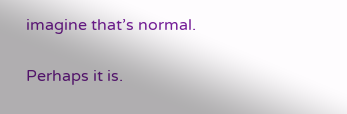imagine that’s normal.

Perhaps it is.